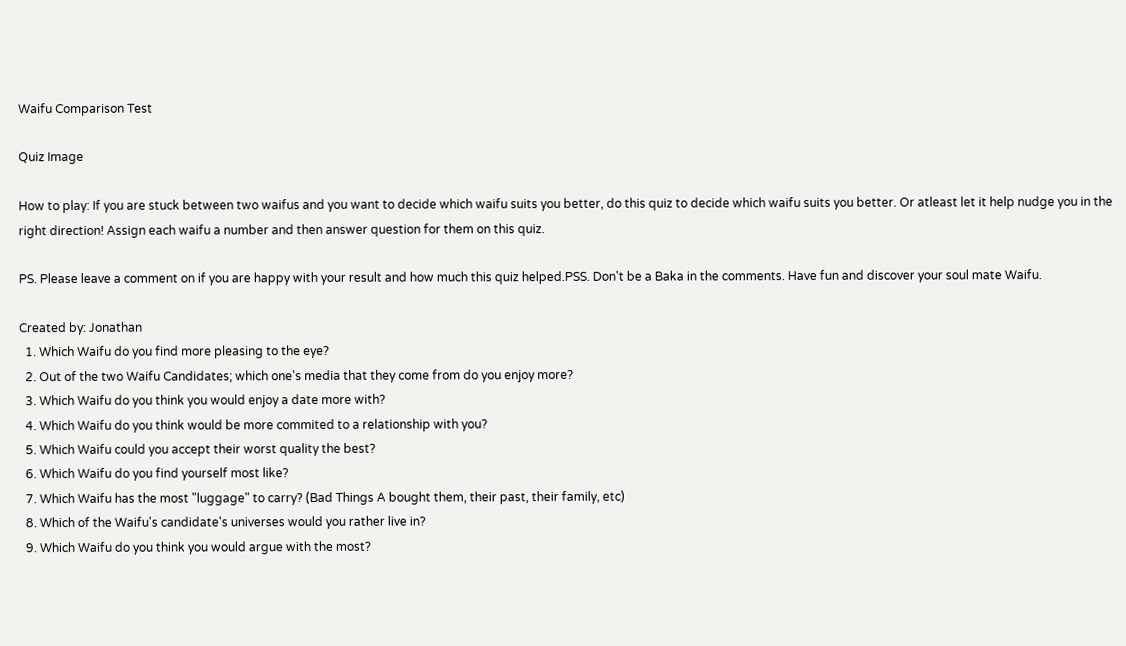Waifu Comparison Test

Quiz Image

How to play: If you are stuck between two waifus and you want to decide which waifu suits you better, do this quiz to decide which waifu suits you better. Or atleast let it help nudge you in the right direction! Assign each waifu a number and then answer question for them on this quiz.

PS. Please leave a comment on if you are happy with your result and how much this quiz helped.PSS. Don't be a Baka in the comments. Have fun and discover your soul mate Waifu.

Created by: Jonathan
  1. Which Waifu do you find more pleasing to the eye?
  2. Out of the two Waifu Candidates; which one's media that they come from do you enjoy more?
  3. Which Waifu do you think you would enjoy a date more with?
  4. Which Waifu do you think would be more commited to a relationship with you?
  5. Which Waifu could you accept their worst quality the best?
  6. Which Waifu do you find yourself most like?
  7. Which Waifu has the most "luggage" to carry? (Bad Things A bought them, their past, their family, etc)
  8. Which of the Waifu's candidate's universes would you rather live in?
  9. Which Waifu do you think you would argue with the most?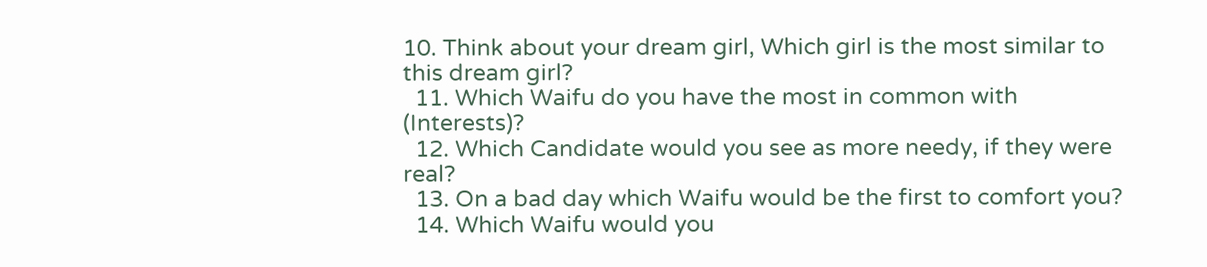10. Think about your dream girl, Which girl is the most similar to this dream girl?
  11. Which Waifu do you have the most in common with (Interests)?
  12. Which Candidate would you see as more needy, if they were real?
  13. On a bad day which Waifu would be the first to comfort you?
  14. Which Waifu would you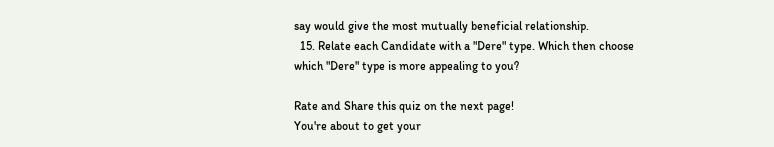say would give the most mutually beneficial relationship.
  15. Relate each Candidate with a "Dere" type. Which then choose which "Dere" type is more appealing to you?

Rate and Share this quiz on the next page!
You're about to get your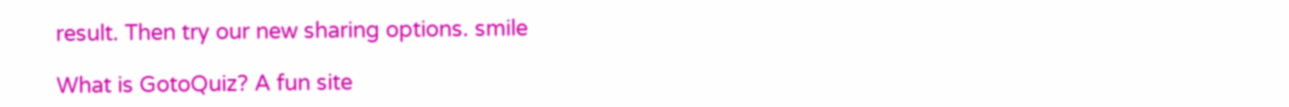result. Then try our new sharing options. smile

What is GotoQuiz? A fun site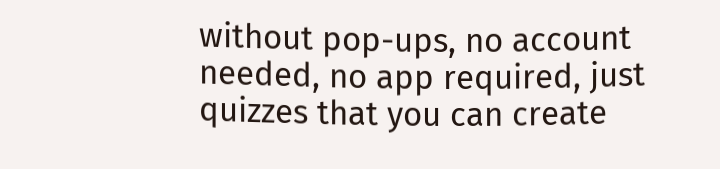without pop-ups, no account needed, no app required, just quizzes that you can create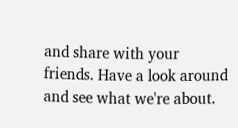and share with your friends. Have a look around and see what we're about.